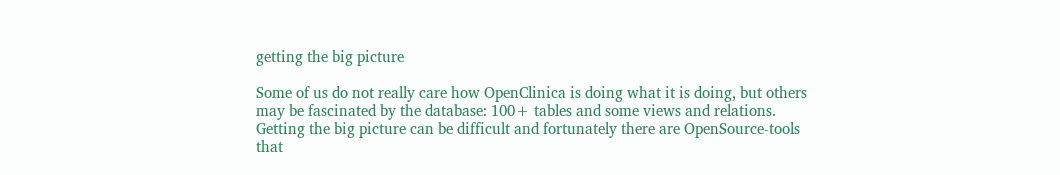getting the big picture

Some of us do not really care how OpenClinica is doing what it is doing, but others may be fascinated by the database: 100+ tables and some views and relations. Getting the big picture can be difficult and fortunately there are OpenSource-tools that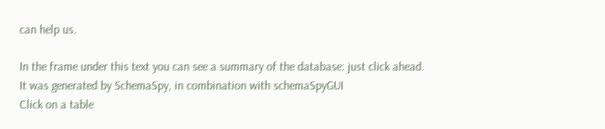can help us.

In the frame under this text you can see a summary of the database: just click ahead.
It was generated by SchemaSpy, in combination with schemaSpyGUI
Click on a table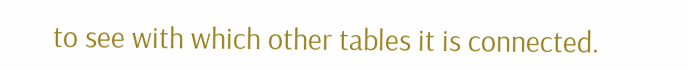to see with which other tables it is connected.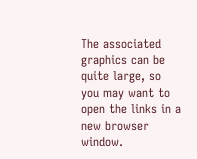The associated graphics can be quite large, so you may want to open the links in a new browser window.